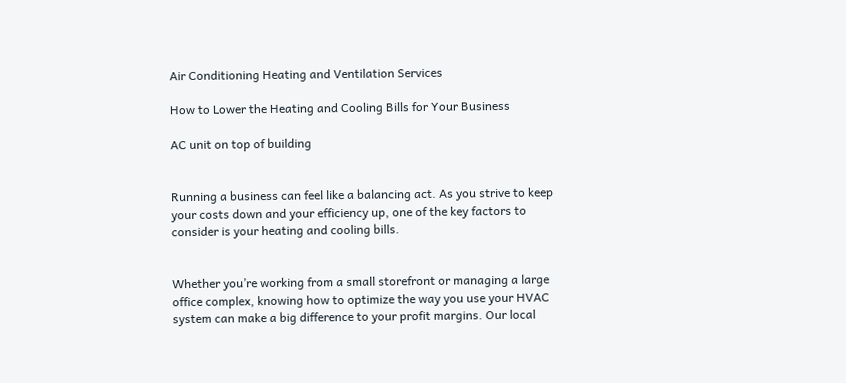Air Conditioning Heating and Ventilation Services

How to Lower the Heating and Cooling Bills for Your Business

AC unit on top of building


Running a business can feel like a balancing act. As you strive to keep your costs down and your efficiency up, one of the key factors to consider is your heating and cooling bills.


Whether you’re working from a small storefront or managing a large office complex, knowing how to optimize the way you use your HVAC system can make a big difference to your profit margins. Our local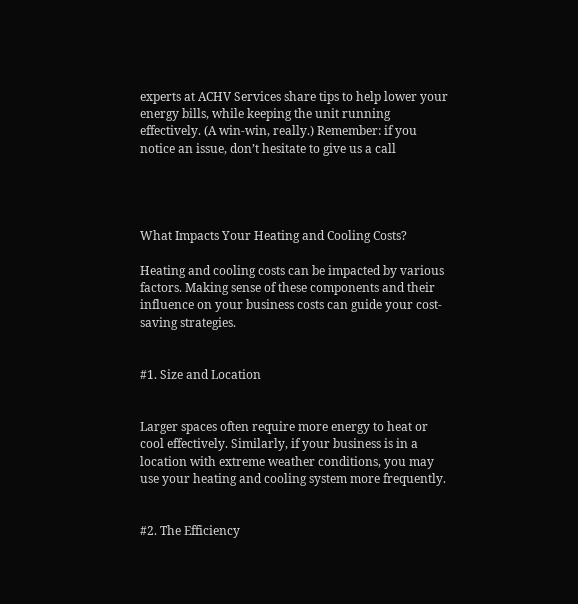experts at ACHV Services share tips to help lower your energy bills, while keeping the unit running effectively. (A win-win, really.) Remember: if you notice an issue, don’t hesitate to give us a call




What Impacts Your Heating and Cooling Costs?

Heating and cooling costs can be impacted by various factors. Making sense of these components and their influence on your business costs can guide your cost-saving strategies.


#1. Size and Location


Larger spaces often require more energy to heat or cool effectively. Similarly, if your business is in a location with extreme weather conditions, you may use your heating and cooling system more frequently.


#2. The Efficiency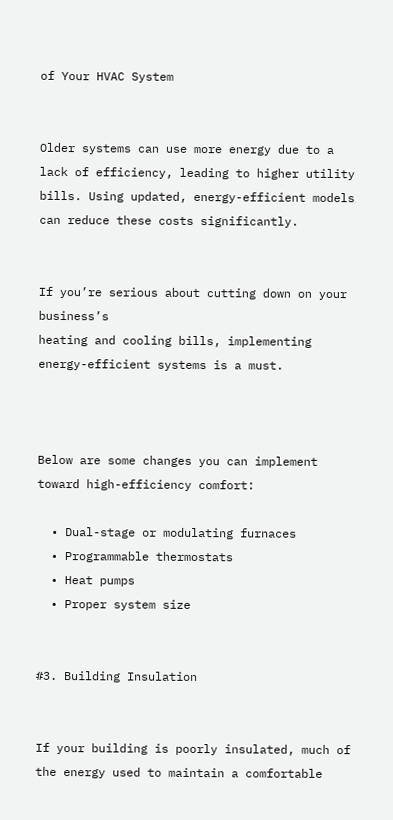of Your HVAC System


Older systems can use more energy due to a lack of efficiency, leading to higher utility bills. Using updated, energy-efficient models can reduce these costs significantly.


If you’re serious about cutting down on your business’s
heating and cooling bills, implementing energy-efficient systems is a must.



Below are some changes you can implement toward high-efficiency comfort:

  • Dual-stage or modulating furnaces
  • Programmable thermostats
  • Heat pumps
  • Proper system size


#3. Building Insulation


If your building is poorly insulated, much of the energy used to maintain a comfortable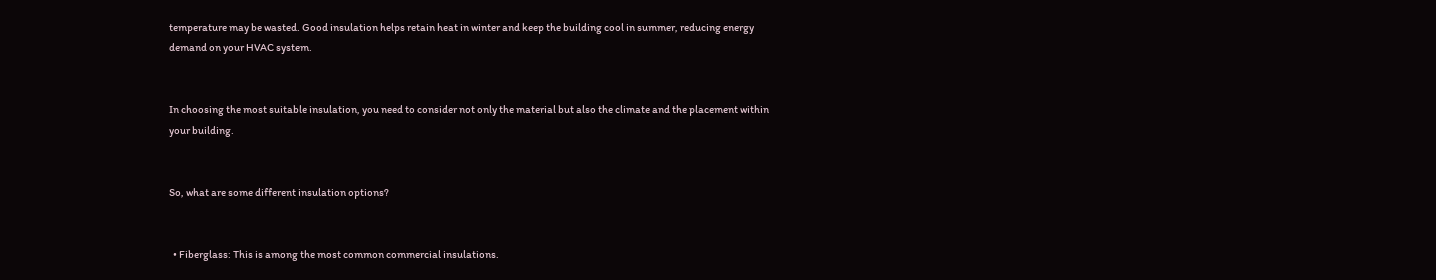temperature may be wasted. Good insulation helps retain heat in winter and keep the building cool in summer, reducing energy demand on your HVAC system.


In choosing the most suitable insulation, you need to consider not only the material but also the climate and the placement within your building.


So, what are some different insulation options?


  • Fiberglass: This is among the most common commercial insulations.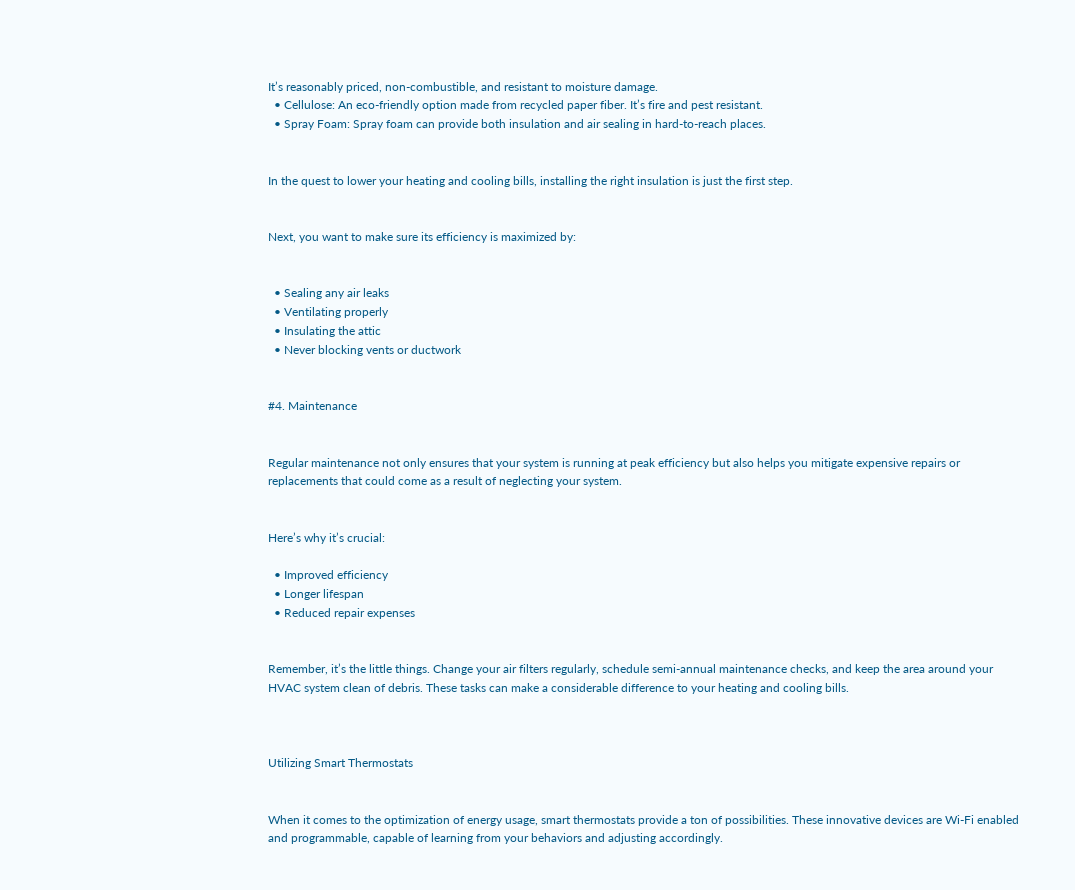It’s reasonably priced, non-combustible, and resistant to moisture damage.
  • Cellulose: An eco-friendly option made from recycled paper fiber. It’s fire and pest resistant.
  • Spray Foam: Spray foam can provide both insulation and air sealing in hard-to-reach places.


In the quest to lower your heating and cooling bills, installing the right insulation is just the first step.


Next, you want to make sure its efficiency is maximized by:


  • Sealing any air leaks
  • Ventilating properly
  • Insulating the attic
  • Never blocking vents or ductwork


#4. Maintenance


Regular maintenance not only ensures that your system is running at peak efficiency but also helps you mitigate expensive repairs or replacements that could come as a result of neglecting your system.


Here’s why it’s crucial:

  • Improved efficiency
  • Longer lifespan
  • Reduced repair expenses


Remember, it’s the little things. Change your air filters regularly, schedule semi-annual maintenance checks, and keep the area around your HVAC system clean of debris. These tasks can make a considerable difference to your heating and cooling bills.



Utilizing Smart Thermostats


When it comes to the optimization of energy usage, smart thermostats provide a ton of possibilities. These innovative devices are Wi-Fi enabled and programmable, capable of learning from your behaviors and adjusting accordingly.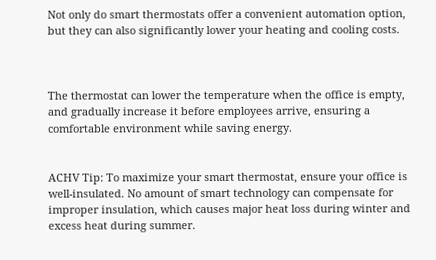Not only do smart thermostats offer a convenient automation option, but they can also significantly lower your heating and cooling costs.



The thermostat can lower the temperature when the office is empty, and gradually increase it before employees arrive, ensuring a comfortable environment while saving energy.


ACHV Tip: To maximize your smart thermostat, ensure your office is well-insulated. No amount of smart technology can compensate for improper insulation, which causes major heat loss during winter and excess heat during summer.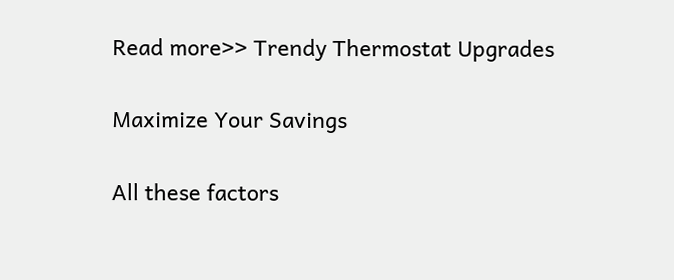Read more>> Trendy Thermostat Upgrades


Maximize Your Savings


All these factors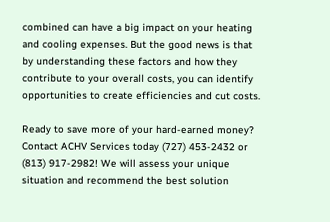combined can have a big impact on your heating and cooling expenses. But the good news is that by understanding these factors and how they contribute to your overall costs, you can identify opportunities to create efficiencies and cut costs.

Ready to save more of your hard-earned money? Contact ACHV Services today (727) 453-2432 or (813) 917-2982! We will assess your unique situation and recommend the best solution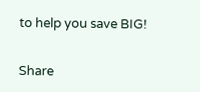to help you save BIG!


Share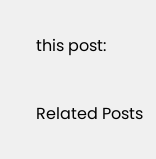this post:

Related Posts